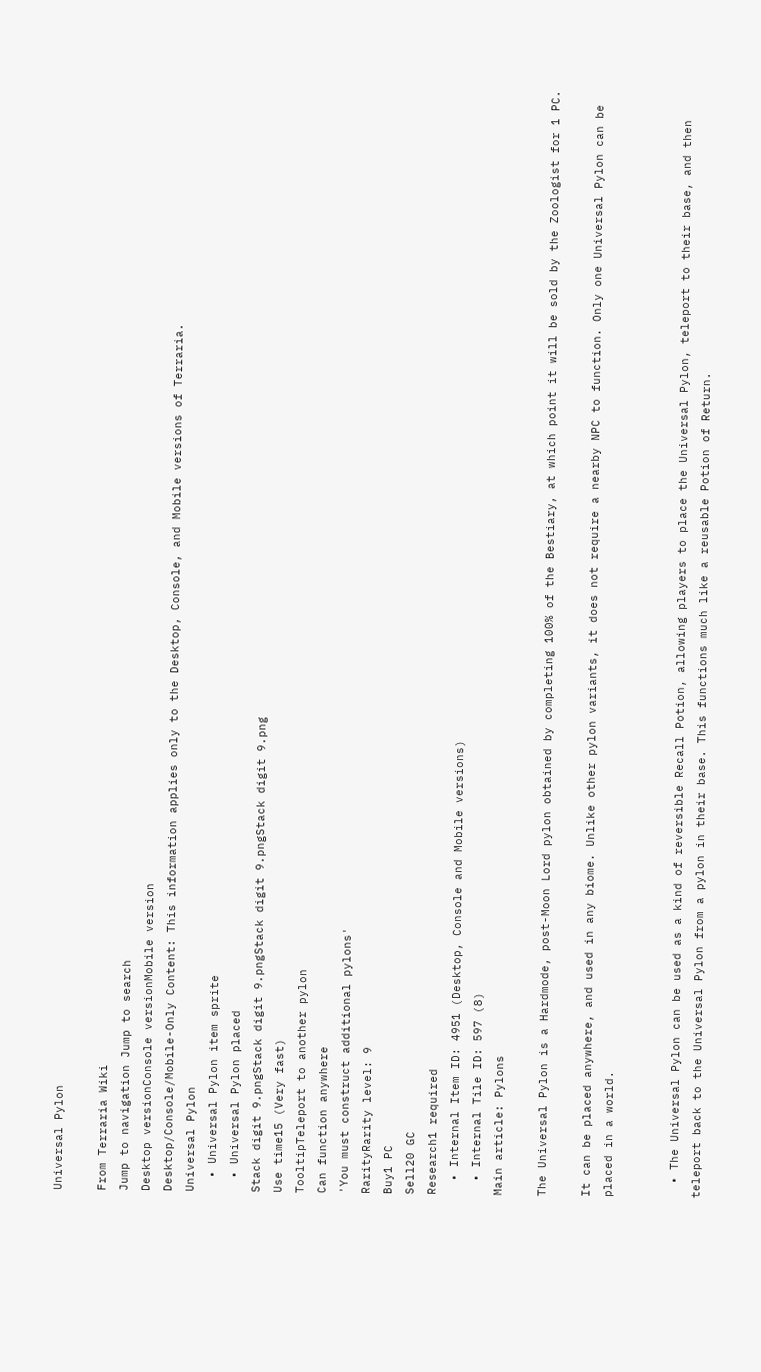Universal Pylon

From Terraria Wiki
Jump to navigation Jump to search
Desktop versionConsole versionMobile version
Desktop/Console/Mobile-Only Content: This information applies only to the Desktop, Console, and Mobile versions of Terraria.
Universal Pylon
  • Universal Pylon item sprite
  • Universal Pylon placed
Stack digit 9.pngStack digit 9.pngStack digit 9.pngStack digit 9.png
Use time15 (Very fast)
TooltipTeleport to another pylon
Can function anywhere
'You must construct additional pylons'
RarityRarity level: 9
Buy1 PC
Sell20 GC
Research1 required
  • Internal Item ID: 4951 (Desktop, Console and Mobile versions)
  • Internal Tile ID: 597 (8)
Main article: Pylons

The Universal Pylon is a Hardmode, post-Moon Lord pylon obtained by completing 100% of the Bestiary, at which point it will be sold by the Zoologist for 1 PC.

It can be placed anywhere, and used in any biome. Unlike other pylon variants, it does not require a nearby NPC to function. Only one Universal Pylon can be placed in a world.


  • The Universal Pylon can be used as a kind of reversible Recall Potion, allowing players to place the Universal Pylon, teleport to their base, and then teleport back to the Universal Pylon from a pylon in their base. This functions much like a reusable Potion of Return.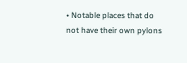• Notable places that do not have their own pylons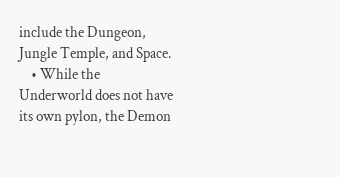include the Dungeon, Jungle Temple, and Space.
    • While the Underworld does not have its own pylon, the Demon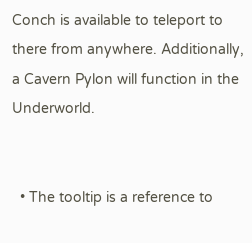Conch is available to teleport to there from anywhere. Additionally, a Cavern Pylon will function in the Underworld.


  • The tooltip is a reference to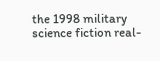the 1998 military science fiction real-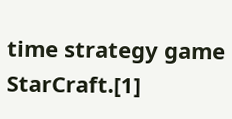time strategy game StarCraft.[1]